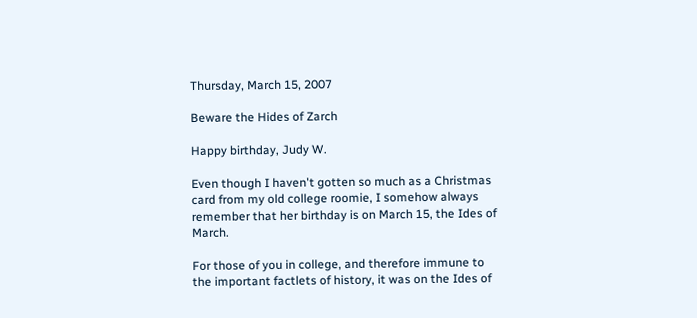Thursday, March 15, 2007

Beware the Hides of Zarch

Happy birthday, Judy W.

Even though I haven't gotten so much as a Christmas card from my old college roomie, I somehow always remember that her birthday is on March 15, the Ides of March.

For those of you in college, and therefore immune to the important factlets of history, it was on the Ides of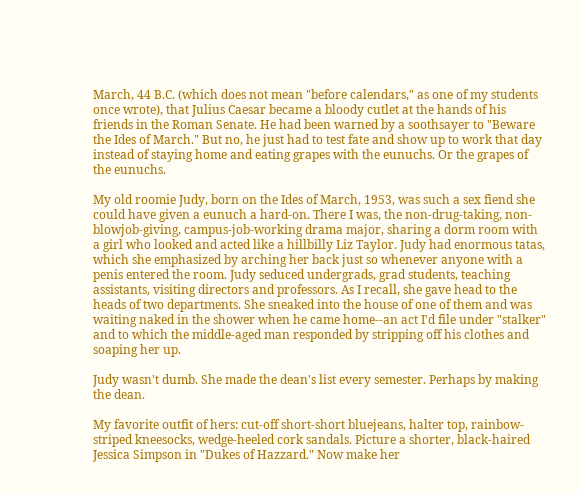March, 44 B.C. (which does not mean "before calendars," as one of my students once wrote), that Julius Caesar became a bloody cutlet at the hands of his friends in the Roman Senate. He had been warned by a soothsayer to "Beware the Ides of March." But no, he just had to test fate and show up to work that day instead of staying home and eating grapes with the eunuchs. Or the grapes of the eunuchs.

My old roomie Judy, born on the Ides of March, 1953, was such a sex fiend she could have given a eunuch a hard-on. There I was, the non-drug-taking, non-blowjob-giving, campus-job-working drama major, sharing a dorm room with a girl who looked and acted like a hillbilly Liz Taylor. Judy had enormous tatas, which she emphasized by arching her back just so whenever anyone with a penis entered the room. Judy seduced undergrads, grad students, teaching assistants, visiting directors and professors. As I recall, she gave head to the heads of two departments. She sneaked into the house of one of them and was waiting naked in the shower when he came home--an act I'd file under "stalker" and to which the middle-aged man responded by stripping off his clothes and soaping her up.

Judy wasn't dumb. She made the dean's list every semester. Perhaps by making the dean.

My favorite outfit of hers: cut-off short-short bluejeans, halter top, rainbow-striped kneesocks, wedge-heeled cork sandals. Picture a shorter, black-haired Jessica Simpson in "Dukes of Hazzard." Now make her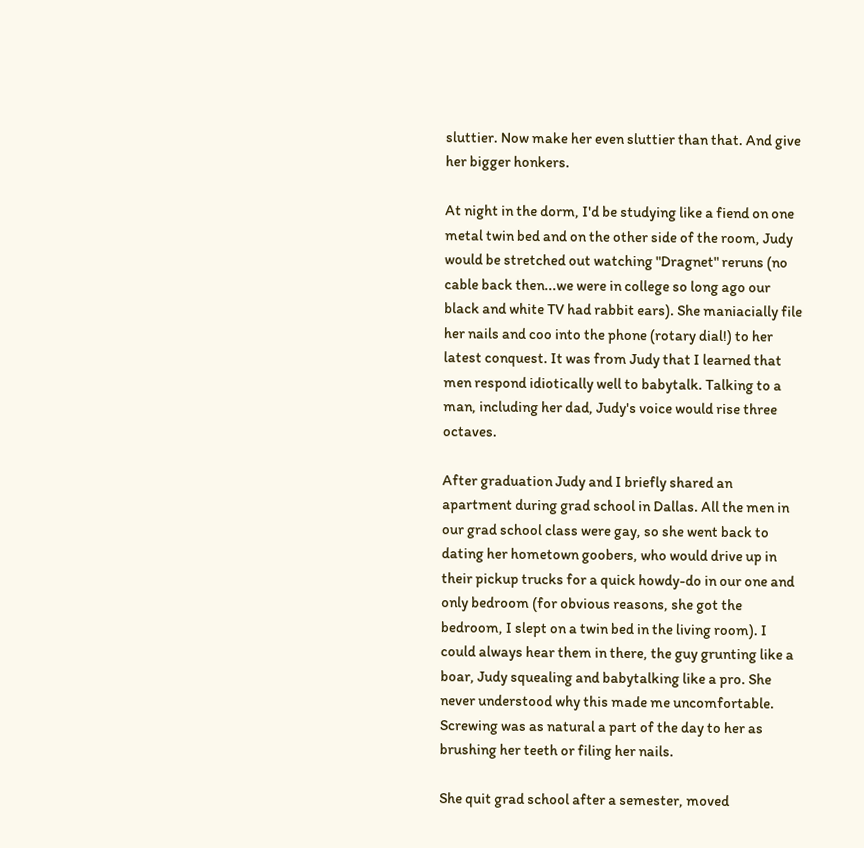sluttier. Now make her even sluttier than that. And give her bigger honkers.

At night in the dorm, I'd be studying like a fiend on one metal twin bed and on the other side of the room, Judy would be stretched out watching "Dragnet" reruns (no cable back then...we were in college so long ago our black and white TV had rabbit ears). She maniacially file her nails and coo into the phone (rotary dial!) to her latest conquest. It was from Judy that I learned that men respond idiotically well to babytalk. Talking to a man, including her dad, Judy's voice would rise three octaves.

After graduation Judy and I briefly shared an apartment during grad school in Dallas. All the men in our grad school class were gay, so she went back to dating her hometown goobers, who would drive up in their pickup trucks for a quick howdy-do in our one and only bedroom (for obvious reasons, she got the bedroom, I slept on a twin bed in the living room). I could always hear them in there, the guy grunting like a boar, Judy squealing and babytalking like a pro. She never understood why this made me uncomfortable. Screwing was as natural a part of the day to her as brushing her teeth or filing her nails.

She quit grad school after a semester, moved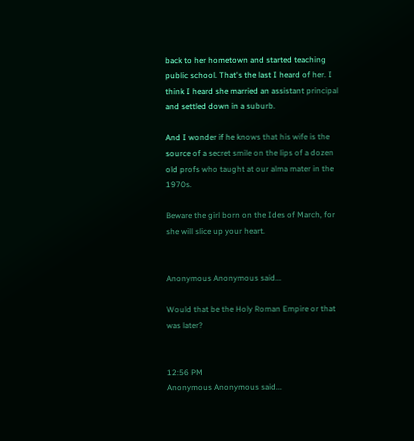back to her hometown and started teaching public school. That's the last I heard of her. I think I heard she married an assistant principal and settled down in a suburb.

And I wonder if he knows that his wife is the source of a secret smile on the lips of a dozen old profs who taught at our alma mater in the 1970s.

Beware the girl born on the Ides of March, for she will slice up your heart.


Anonymous Anonymous said...

Would that be the Holy Roman Empire or that was later?


12:56 PM
Anonymous Anonymous said...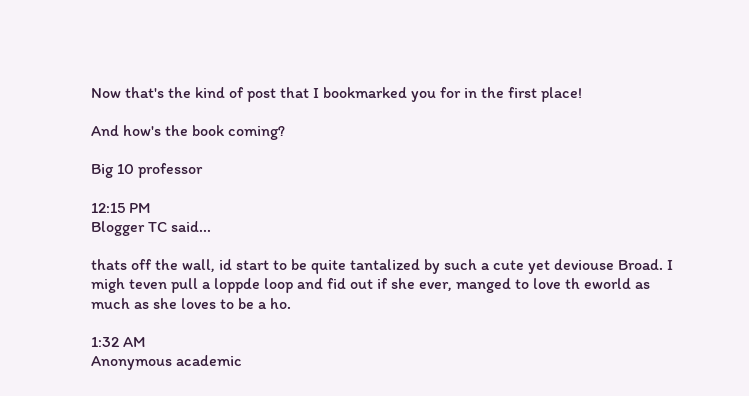Now that's the kind of post that I bookmarked you for in the first place!

And how's the book coming?

Big 10 professor

12:15 PM
Blogger TC said...

thats off the wall, id start to be quite tantalized by such a cute yet deviouse Broad. I migh teven pull a loppde loop and fid out if she ever, manged to love th eworld as much as she loves to be a ho.

1:32 AM
Anonymous academic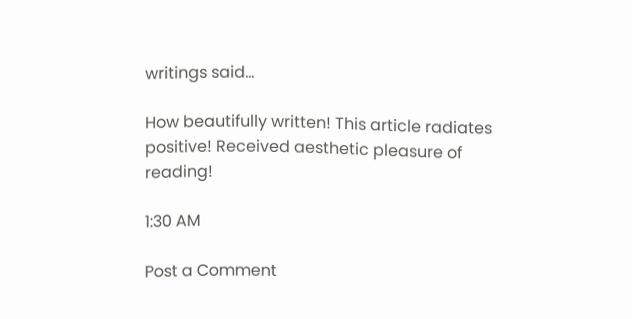writings said...

How beautifully written! This article radiates positive! Received aesthetic pleasure of reading!

1:30 AM

Post a Comment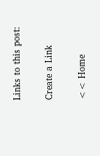Links to this post:

Create a Link

<< Home